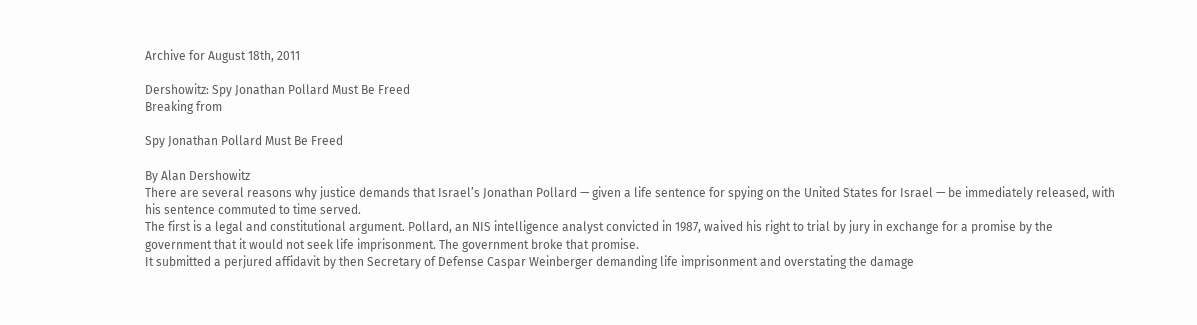Archive for August 18th, 2011

Dershowitz: Spy Jonathan Pollard Must Be Freed
Breaking from

Spy Jonathan Pollard Must Be Freed

By Alan Dershowitz
There are several reasons why justice demands that Israel’s Jonathan Pollard — given a life sentence for spying on the United States for Israel — be immediately released, with his sentence commuted to time served.
The first is a legal and constitutional argument. Pollard, an NIS intelligence analyst convicted in 1987, waived his right to trial by jury in exchange for a promise by the government that it would not seek life imprisonment. The government broke that promise.
It submitted a perjured affidavit by then Secretary of Defense Caspar Weinberger demanding life imprisonment and overstating the damage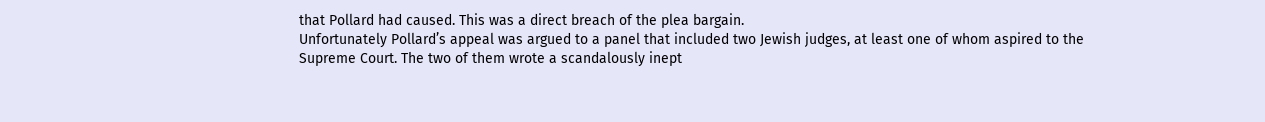that Pollard had caused. This was a direct breach of the plea bargain.
Unfortunately Pollard’s appeal was argued to a panel that included two Jewish judges, at least one of whom aspired to the Supreme Court. The two of them wrote a scandalously inept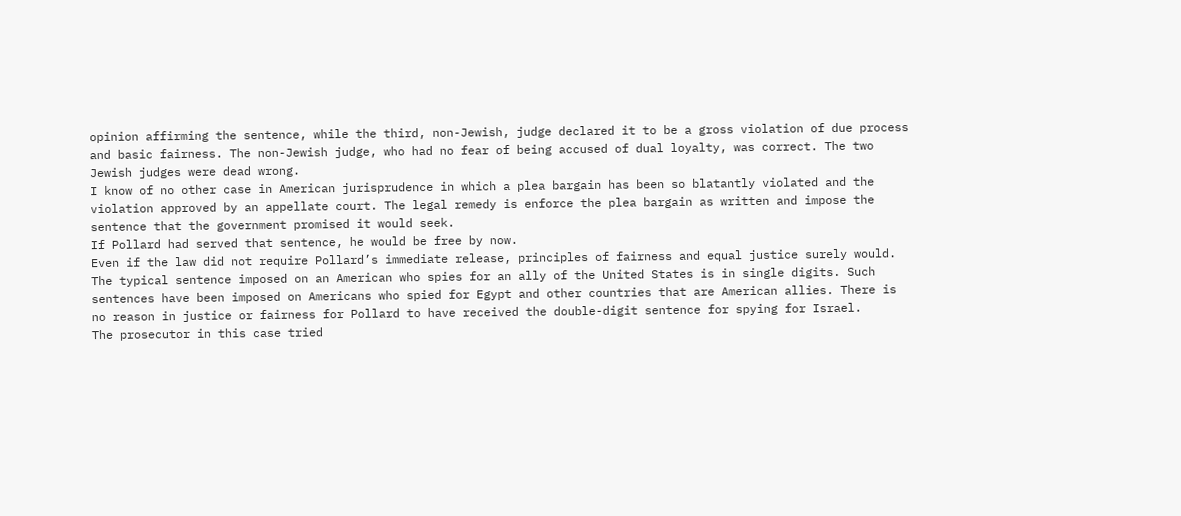opinion affirming the sentence, while the third, non-Jewish, judge declared it to be a gross violation of due process and basic fairness. The non-Jewish judge, who had no fear of being accused of dual loyalty, was correct. The two Jewish judges were dead wrong.
I know of no other case in American jurisprudence in which a plea bargain has been so blatantly violated and the violation approved by an appellate court. The legal remedy is enforce the plea bargain as written and impose the sentence that the government promised it would seek.
If Pollard had served that sentence, he would be free by now.
Even if the law did not require Pollard’s immediate release, principles of fairness and equal justice surely would.
The typical sentence imposed on an American who spies for an ally of the United States is in single digits. Such sentences have been imposed on Americans who spied for Egypt and other countries that are American allies. There is no reason in justice or fairness for Pollard to have received the double-digit sentence for spying for Israel.
The prosecutor in this case tried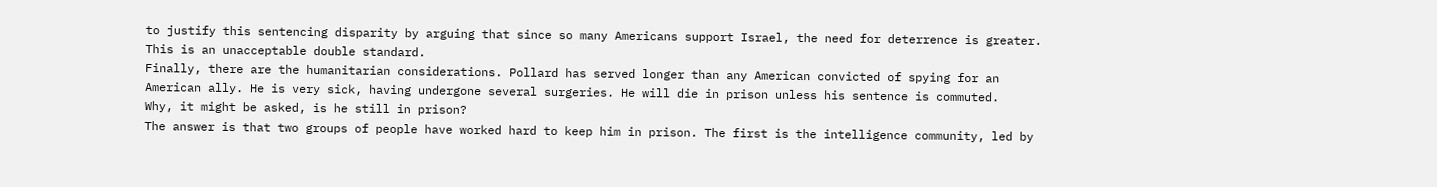to justify this sentencing disparity by arguing that since so many Americans support Israel, the need for deterrence is greater. This is an unacceptable double standard.
Finally, there are the humanitarian considerations. Pollard has served longer than any American convicted of spying for an American ally. He is very sick, having undergone several surgeries. He will die in prison unless his sentence is commuted.
Why, it might be asked, is he still in prison?
The answer is that two groups of people have worked hard to keep him in prison. The first is the intelligence community, led by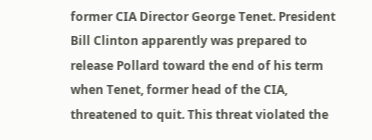former CIA Director George Tenet. President Bill Clinton apparently was prepared to release Pollard toward the end of his term when Tenet, former head of the CIA, threatened to quit. This threat violated the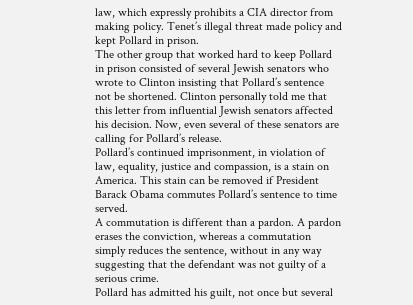law, which expressly prohibits a CIA director from making policy. Tenet’s illegal threat made policy and kept Pollard in prison.
The other group that worked hard to keep Pollard in prison consisted of several Jewish senators who wrote to Clinton insisting that Pollard’s sentence not be shortened. Clinton personally told me that this letter from influential Jewish senators affected his decision. Now, even several of these senators are calling for Pollard’s release.
Pollard’s continued imprisonment, in violation of law, equality, justice and compassion, is a stain on America. This stain can be removed if President Barack Obama commutes Pollard’s sentence to time served.
A commutation is different than a pardon. A pardon erases the conviction, whereas a commutation simply reduces the sentence, without in any way suggesting that the defendant was not guilty of a serious crime.
Pollard has admitted his guilt, not once but several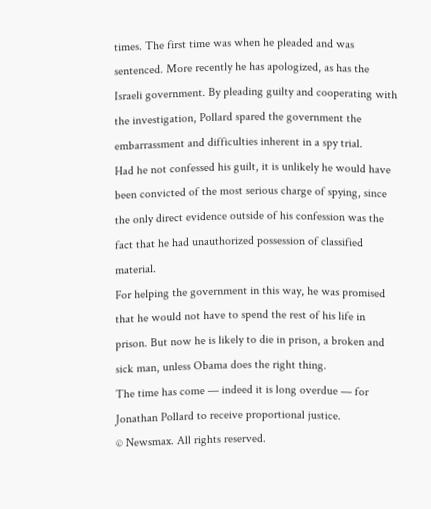times. The first time was when he pleaded and was sentenced. More recently he has apologized, as has the Israeli government. By pleading guilty and cooperating with the investigation, Pollard spared the government the embarrassment and difficulties inherent in a spy trial.
Had he not confessed his guilt, it is unlikely he would have been convicted of the most serious charge of spying, since the only direct evidence outside of his confession was the fact that he had unauthorized possession of classified material.
For helping the government in this way, he was promised that he would not have to spend the rest of his life in prison. But now he is likely to die in prison, a broken and sick man, unless Obama does the right thing.
The time has come — indeed it is long overdue — for Jonathan Pollard to receive proportional justice.
© Newsmax. All rights reserved.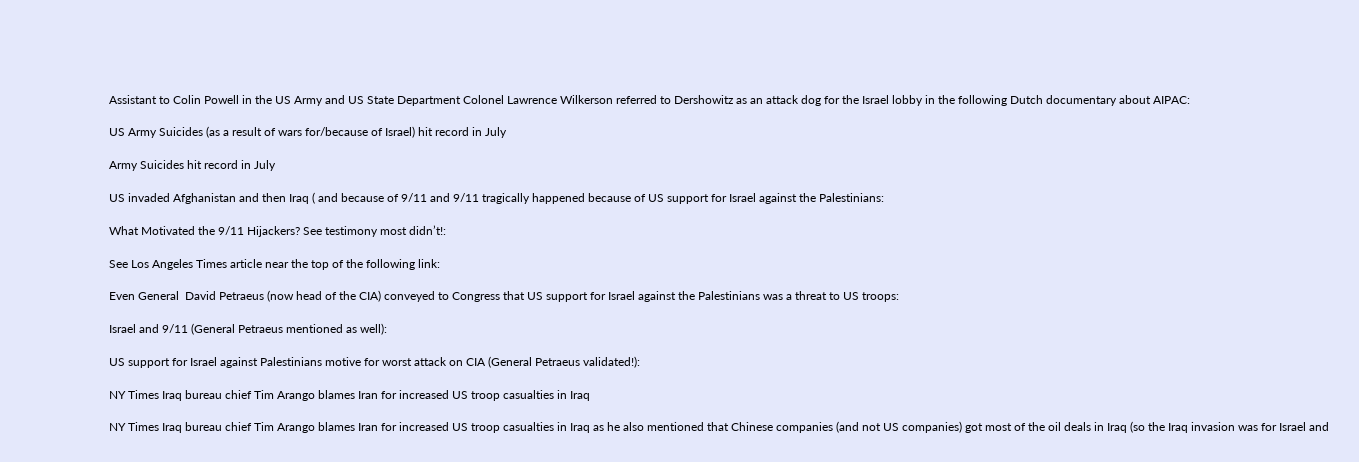Assistant to Colin Powell in the US Army and US State Department Colonel Lawrence Wilkerson referred to Dershowitz as an attack dog for the Israel lobby in the following Dutch documentary about AIPAC:

US Army Suicides (as a result of wars for/because of Israel) hit record in July

Army Suicides hit record in July

US invaded Afghanistan and then Iraq ( and because of 9/11 and 9/11 tragically happened because of US support for Israel against the Palestinians:

What Motivated the 9/11 Hijackers? See testimony most didn’t!:

See Los Angeles Times article near the top of the following link:

Even General  David Petraeus (now head of the CIA) conveyed to Congress that US support for Israel against the Palestinians was a threat to US troops:

Israel and 9/11 (General Petraeus mentioned as well):

US support for Israel against Palestinians motive for worst attack on CIA (General Petraeus validated!):

NY Times Iraq bureau chief Tim Arango blames Iran for increased US troop casualties in Iraq

NY Times Iraq bureau chief Tim Arango blames Iran for increased US troop casualties in Iraq as he also mentioned that Chinese companies (and not US companies) got most of the oil deals in Iraq (so the Iraq invasion was for Israel and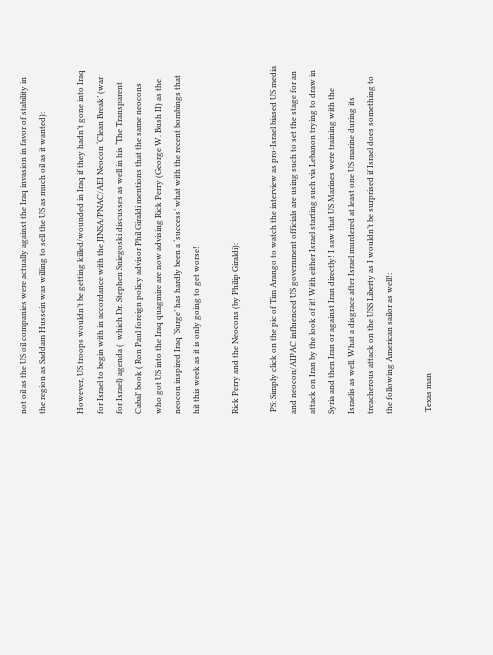not oil as the US oil companies were actually against the Iraq invasion in favor of stability in the region as Saddam Hussein was willing to sell the US as much oil as it wanted):

However, US troops wouldn’t be getting killed/wounded in Iraq if they hadn’t gone into Iraq for Israel to begin with in accordance with the JINSA/PNAC/AEI Neocon ‘Clean Break’ (war for Israel) agenda (  which Dr. Stephen Sniegoski discusses as well in his ‘The Transparent Cabal’ book ( Ron Paul foreign policy advisor Phil Giraldi mentions that the same neocons who got US into the Iraq quagmire are now advising Rick Perry (George W. Bush II) as the neocon inspired Iraq ‘Surge’ has hardly been a ‘success’ what with the recent bombings that hit this week as it is only going to get worse!

Rick Perry and the Neocons (by Philip Giraldi):

 PS: Simply click on the pic of Tim Arango to watch the interview as pro-Israel biased US media and neocon/AIPAC influenced US government officials are using such to set the stage for an attack on Iran by the look of it! With either Israel starting such via Lebanon trying to draw in Syria and then Iran or against Iran directly! I saw that US Marines were training with the Israelis as well. What a disgrace after Israel murdered at least one US marine during its treacherous attack on the USS Liberty as I wouldn’t be surprised if Israel does something to the following American sailor as well!:

 Texas man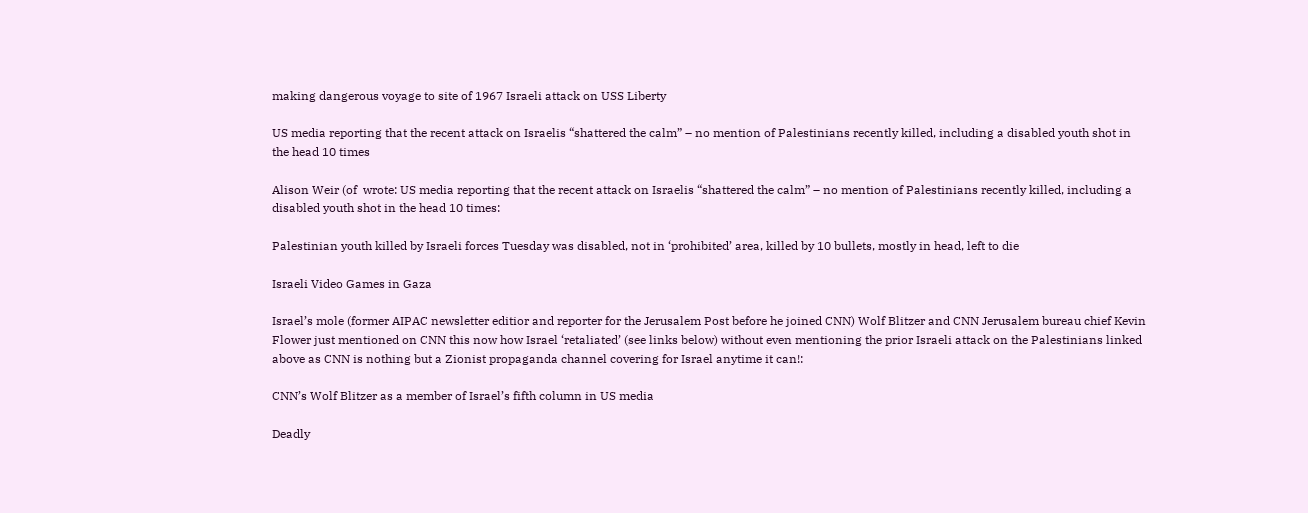making dangerous voyage to site of 1967 Israeli attack on USS Liberty

US media reporting that the recent attack on Israelis “shattered the calm” – no mention of Palestinians recently killed, including a disabled youth shot in the head 10 times

Alison Weir (of  wrote: US media reporting that the recent attack on Israelis “shattered the calm” – no mention of Palestinians recently killed, including a disabled youth shot in the head 10 times:

Palestinian youth killed by Israeli forces Tuesday was disabled, not in ‘prohibited’ area, killed by 10 bullets, mostly in head, left to die

Israeli Video Games in Gaza

Israel’s mole (former AIPAC newsletter editior and reporter for the Jerusalem Post before he joined CNN) Wolf Blitzer and CNN Jerusalem bureau chief Kevin Flower just mentioned on CNN this now how Israel ‘retaliated’ (see links below) without even mentioning the prior Israeli attack on the Palestinians linked above as CNN is nothing but a Zionist propaganda channel covering for Israel anytime it can!:

CNN’s Wolf Blitzer as a member of Israel’s fifth column in US media

Deadly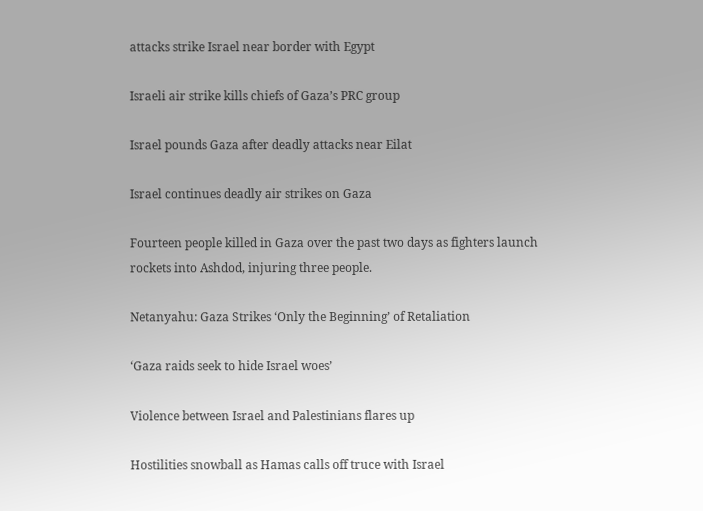attacks strike Israel near border with Egypt

Israeli air strike kills chiefs of Gaza’s PRC group

Israel pounds Gaza after deadly attacks near Eilat

Israel continues deadly air strikes on Gaza

Fourteen people killed in Gaza over the past two days as fighters launch rockets into Ashdod, injuring three people.

Netanyahu: Gaza Strikes ‘Only the Beginning’ of Retaliation

‘Gaza raids seek to hide Israel woes’

Violence between Israel and Palestinians flares up

Hostilities snowball as Hamas calls off truce with Israel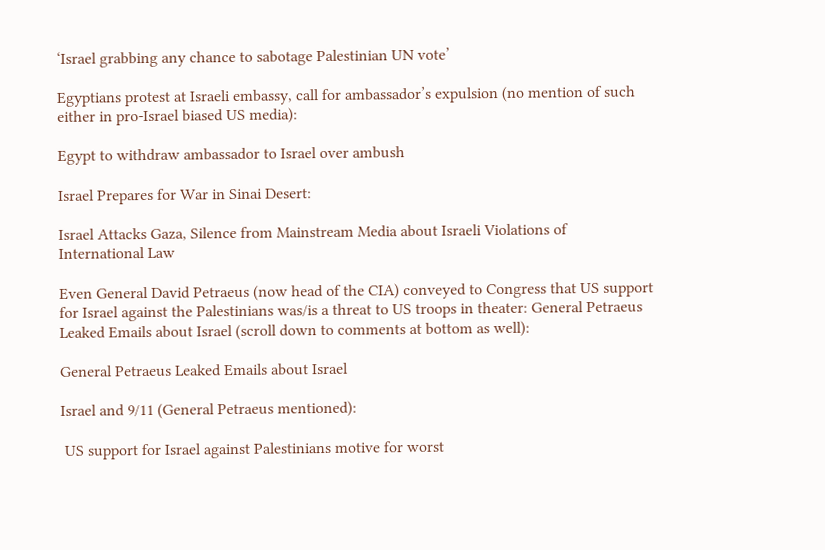‘Israel grabbing any chance to sabotage Palestinian UN vote’

Egyptians protest at Israeli embassy, call for ambassador’s expulsion (no mention of such either in pro-Israel biased US media):

Egypt to withdraw ambassador to Israel over ambush

Israel Prepares for War in Sinai Desert:

Israel Attacks Gaza, Silence from Mainstream Media about Israeli Violations of International Law

Even General David Petraeus (now head of the CIA) conveyed to Congress that US support for Israel against the Palestinians was/is a threat to US troops in theater: General Petraeus Leaked Emails about Israel (scroll down to comments at bottom as well):

General Petraeus Leaked Emails about Israel

Israel and 9/11 (General Petraeus mentioned):

 US support for Israel against Palestinians motive for worst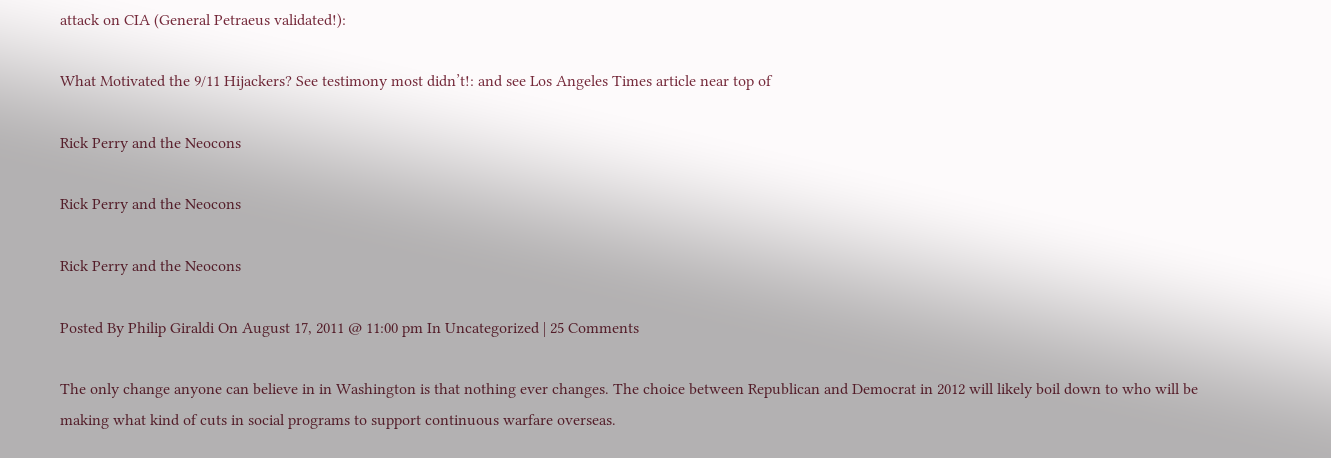attack on CIA (General Petraeus validated!):

What Motivated the 9/11 Hijackers? See testimony most didn’t!: and see Los Angeles Times article near top of

Rick Perry and the Neocons

Rick Perry and the Neocons

Rick Perry and the Neocons

Posted By Philip Giraldi On August 17, 2011 @ 11:00 pm In Uncategorized | 25 Comments

The only change anyone can believe in in Washington is that nothing ever changes. The choice between Republican and Democrat in 2012 will likely boil down to who will be making what kind of cuts in social programs to support continuous warfare overseas.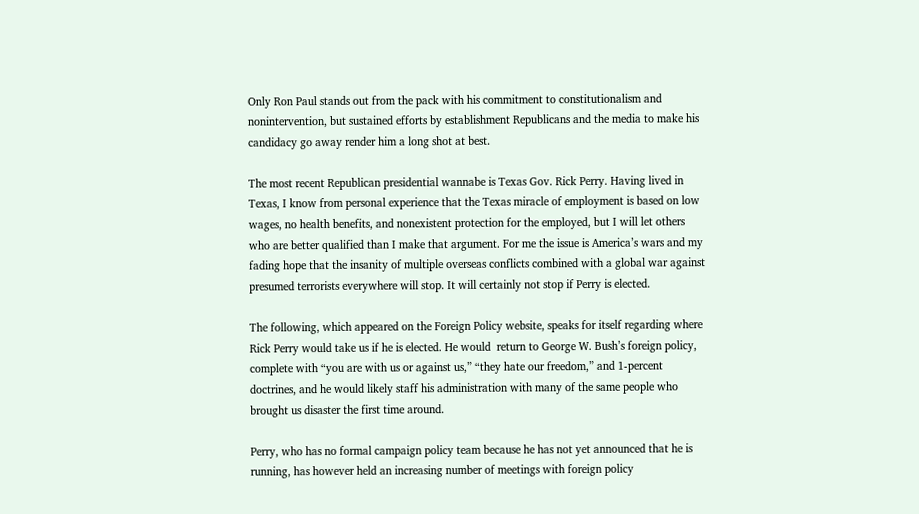Only Ron Paul stands out from the pack with his commitment to constitutionalism and nonintervention, but sustained efforts by establishment Republicans and the media to make his candidacy go away render him a long shot at best.

The most recent Republican presidential wannabe is Texas Gov. Rick Perry. Having lived in Texas, I know from personal experience that the Texas miracle of employment is based on low wages, no health benefits, and nonexistent protection for the employed, but I will let others who are better qualified than I make that argument. For me the issue is America’s wars and my fading hope that the insanity of multiple overseas conflicts combined with a global war against presumed terrorists everywhere will stop. It will certainly not stop if Perry is elected.

The following, which appeared on the Foreign Policy website, speaks for itself regarding where Rick Perry would take us if he is elected. He would  return to George W. Bush’s foreign policy, complete with “you are with us or against us,” “they hate our freedom,” and 1-percent doctrines, and he would likely staff his administration with many of the same people who brought us disaster the first time around.

Perry, who has no formal campaign policy team because he has not yet announced that he is running, has however held an increasing number of meetings with foreign policy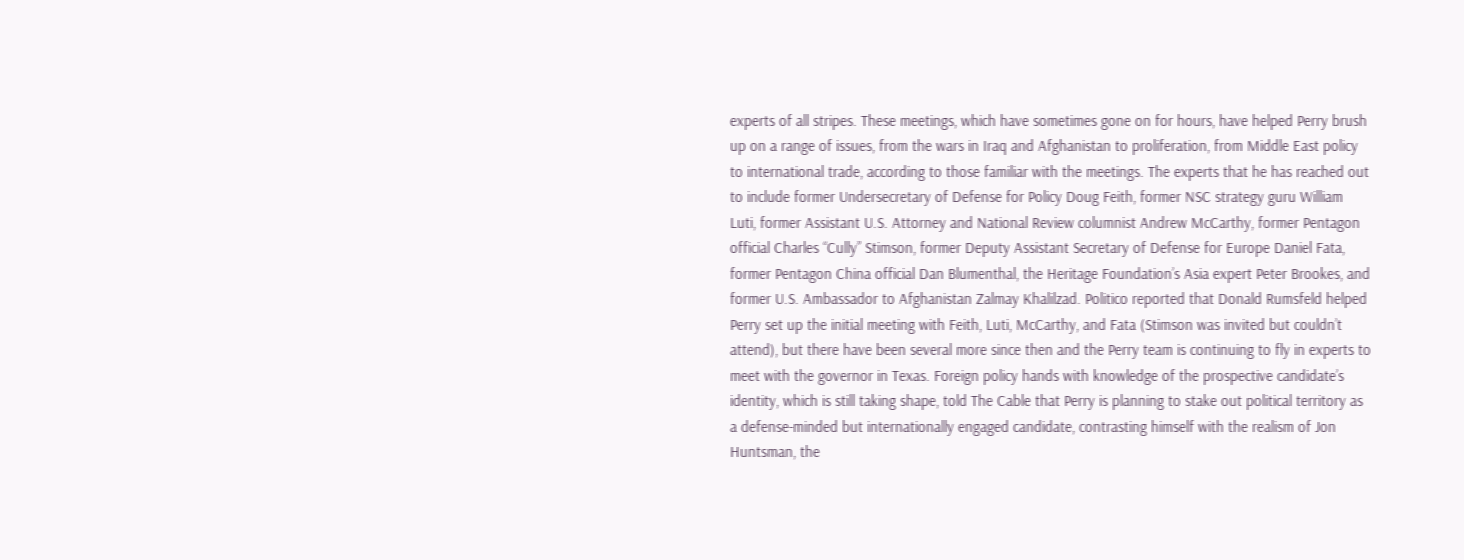experts of all stripes. These meetings, which have sometimes gone on for hours, have helped Perry brush up on a range of issues, from the wars in Iraq and Afghanistan to proliferation, from Middle East policy to international trade, according to those familiar with the meetings. The experts that he has reached out to include former Undersecretary of Defense for Policy Doug Feith, former NSC strategy guru William Luti, former Assistant U.S. Attorney and National Review columnist Andrew McCarthy, former Pentagon official Charles “Cully” Stimson, former Deputy Assistant Secretary of Defense for Europe Daniel Fata, former Pentagon China official Dan Blumenthal, the Heritage Foundation’s Asia expert Peter Brookes, and former U.S. Ambassador to Afghanistan Zalmay Khalilzad. Politico reported that Donald Rumsfeld helped Perry set up the initial meeting with Feith, Luti, McCarthy, and Fata (Stimson was invited but couldn’t attend), but there have been several more since then and the Perry team is continuing to fly in experts to meet with the governor in Texas. Foreign policy hands with knowledge of the prospective candidate’s identity, which is still taking shape, told The Cable that Perry is planning to stake out political territory as a defense-minded but internationally engaged candidate, contrasting himself with the realism of Jon Huntsman, the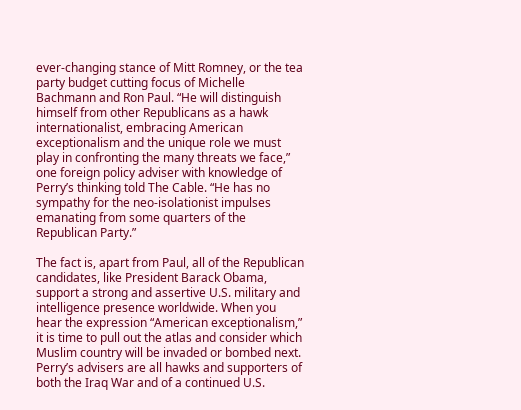ever-changing stance of Mitt Romney, or the tea party budget cutting focus of Michelle Bachmann and Ron Paul. “He will distinguish himself from other Republicans as a hawk internationalist, embracing American exceptionalism and the unique role we must play in confronting the many threats we face,” one foreign policy adviser with knowledge of Perry’s thinking told The Cable. “He has no sympathy for the neo-isolationist impulses emanating from some quarters of the Republican Party.”

The fact is, apart from Paul, all of the Republican candidates, like President Barack Obama, support a strong and assertive U.S. military and intelligence presence worldwide. When you hear the expression “American exceptionalism,” it is time to pull out the atlas and consider which Muslim country will be invaded or bombed next. Perry’s advisers are all hawks and supporters of both the Iraq War and of a continued U.S.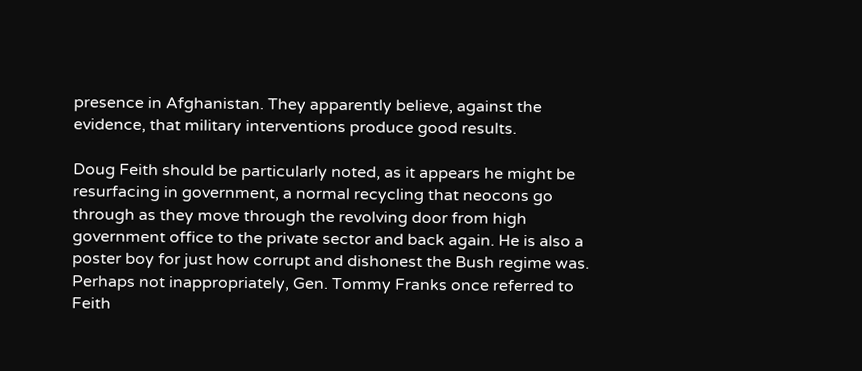presence in Afghanistan. They apparently believe, against the evidence, that military interventions produce good results.

Doug Feith should be particularly noted, as it appears he might be resurfacing in government, a normal recycling that neocons go through as they move through the revolving door from high government office to the private sector and back again. He is also a poster boy for just how corrupt and dishonest the Bush regime was. Perhaps not inappropriately, Gen. Tommy Franks once referred to Feith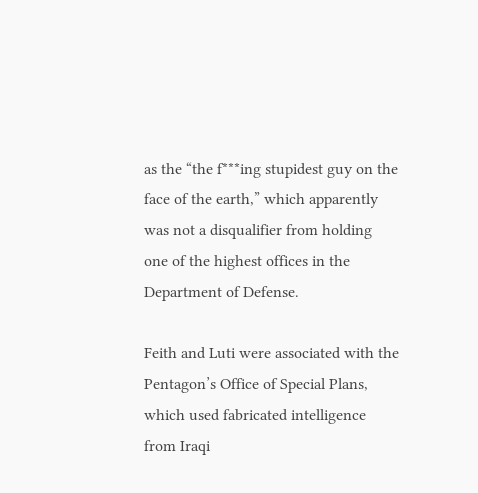as the “the f***ing stupidest guy on the face of the earth,” which apparently was not a disqualifier from holding one of the highest offices in the Department of Defense.

Feith and Luti were associated with the Pentagon’s Office of Special Plans, which used fabricated intelligence from Iraqi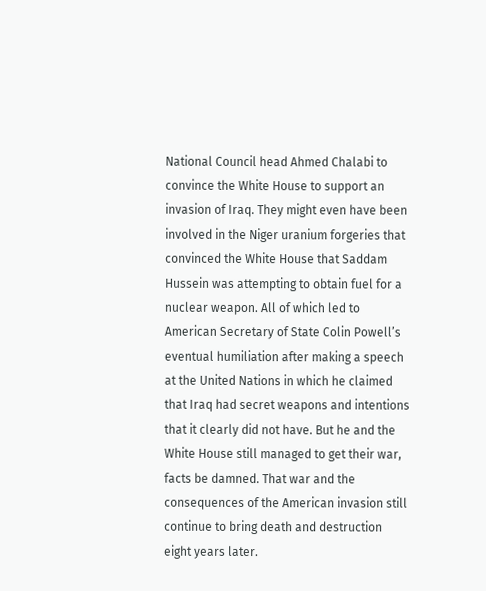National Council head Ahmed Chalabi to convince the White House to support an invasion of Iraq. They might even have been involved in the Niger uranium forgeries that convinced the White House that Saddam Hussein was attempting to obtain fuel for a nuclear weapon. All of which led to American Secretary of State Colin Powell’s eventual humiliation after making a speech at the United Nations in which he claimed that Iraq had secret weapons and intentions that it clearly did not have. But he and the White House still managed to get their war, facts be damned. That war and the consequences of the American invasion still continue to bring death and destruction eight years later.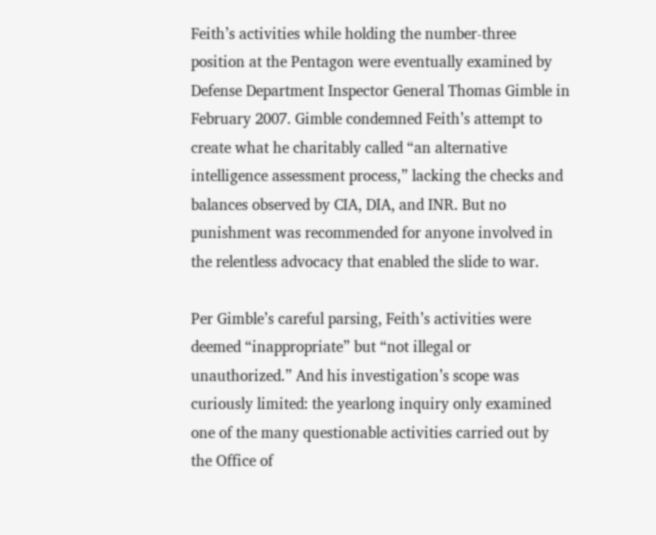Feith’s activities while holding the number-three position at the Pentagon were eventually examined by Defense Department Inspector General Thomas Gimble in February 2007. Gimble condemned Feith’s attempt to create what he charitably called “an alternative intelligence assessment process,” lacking the checks and balances observed by CIA, DIA, and INR. But no punishment was recommended for anyone involved in the relentless advocacy that enabled the slide to war.

Per Gimble’s careful parsing, Feith’s activities were deemed “inappropriate” but “not illegal or unauthorized.” And his investigation’s scope was curiously limited: the yearlong inquiry only examined one of the many questionable activities carried out by the Office of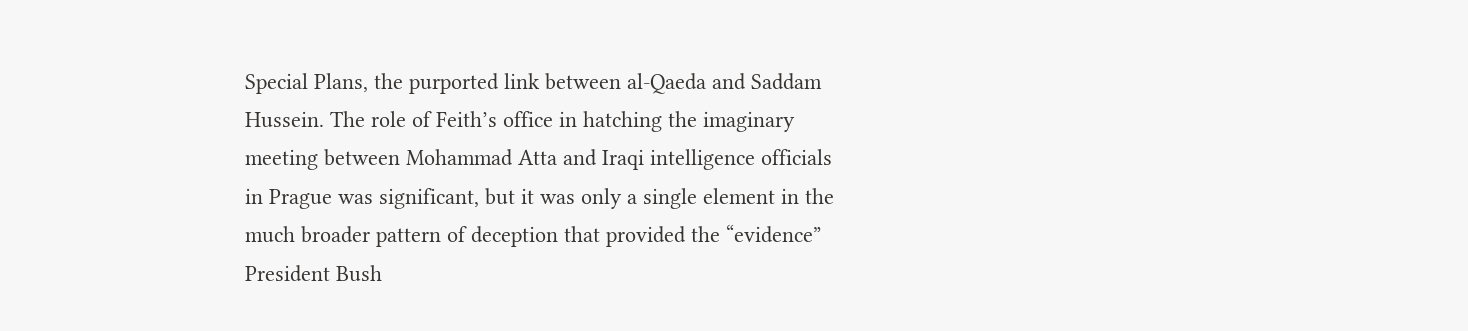Special Plans, the purported link between al-Qaeda and Saddam Hussein. The role of Feith’s office in hatching the imaginary meeting between Mohammad Atta and Iraqi intelligence officials in Prague was significant, but it was only a single element in the much broader pattern of deception that provided the “evidence” President Bush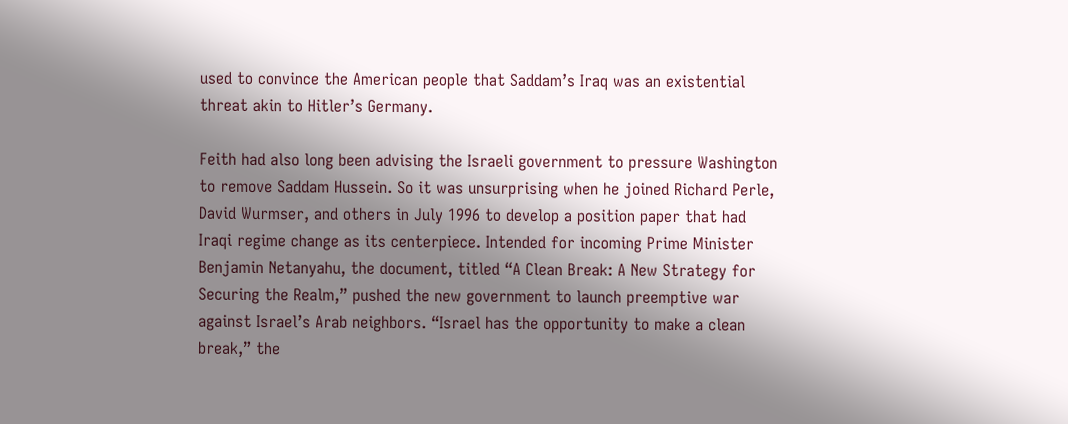used to convince the American people that Saddam’s Iraq was an existential threat akin to Hitler’s Germany.

Feith had also long been advising the Israeli government to pressure Washington to remove Saddam Hussein. So it was unsurprising when he joined Richard Perle, David Wurmser, and others in July 1996 to develop a position paper that had Iraqi regime change as its centerpiece. Intended for incoming Prime Minister Benjamin Netanyahu, the document, titled “A Clean Break: A New Strategy for Securing the Realm,” pushed the new government to launch preemptive war against Israel’s Arab neighbors. “Israel has the opportunity to make a clean break,” the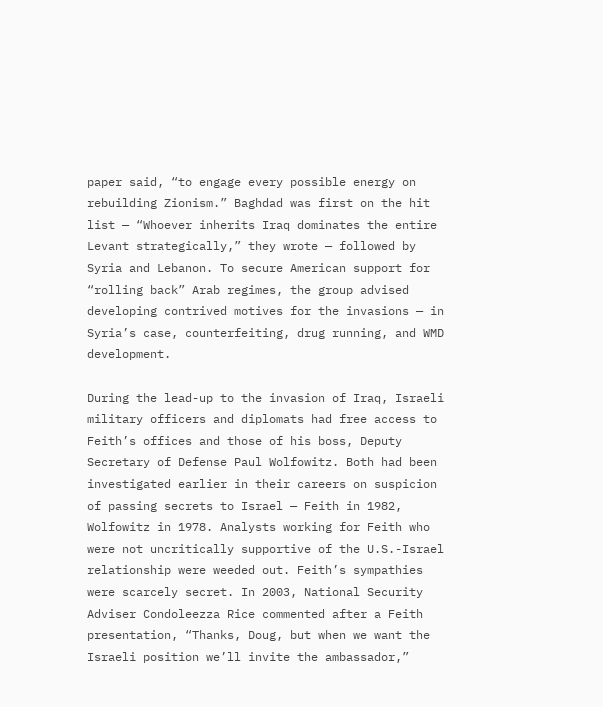paper said, “to engage every possible energy on rebuilding Zionism.” Baghdad was first on the hit list — “Whoever inherits Iraq dominates the entire Levant strategically,” they wrote — followed by Syria and Lebanon. To secure American support for “rolling back” Arab regimes, the group advised developing contrived motives for the invasions — in Syria’s case, counterfeiting, drug running, and WMD development.

During the lead-up to the invasion of Iraq, Israeli military officers and diplomats had free access to Feith’s offices and those of his boss, Deputy Secretary of Defense Paul Wolfowitz. Both had been investigated earlier in their careers on suspicion of passing secrets to Israel — Feith in 1982, Wolfowitz in 1978. Analysts working for Feith who were not uncritically supportive of the U.S.-Israel relationship were weeded out. Feith’s sympathies were scarcely secret. In 2003, National Security Adviser Condoleezza Rice commented after a Feith presentation, “Thanks, Doug, but when we want the Israeli position we’ll invite the ambassador,”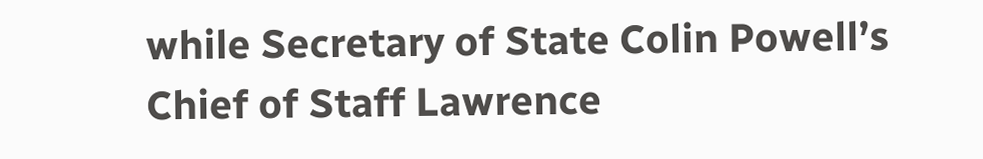while Secretary of State Colin Powell’s Chief of Staff Lawrence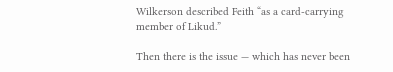Wilkerson described Feith “as a card-carrying member of Likud.”

Then there is the issue — which has never been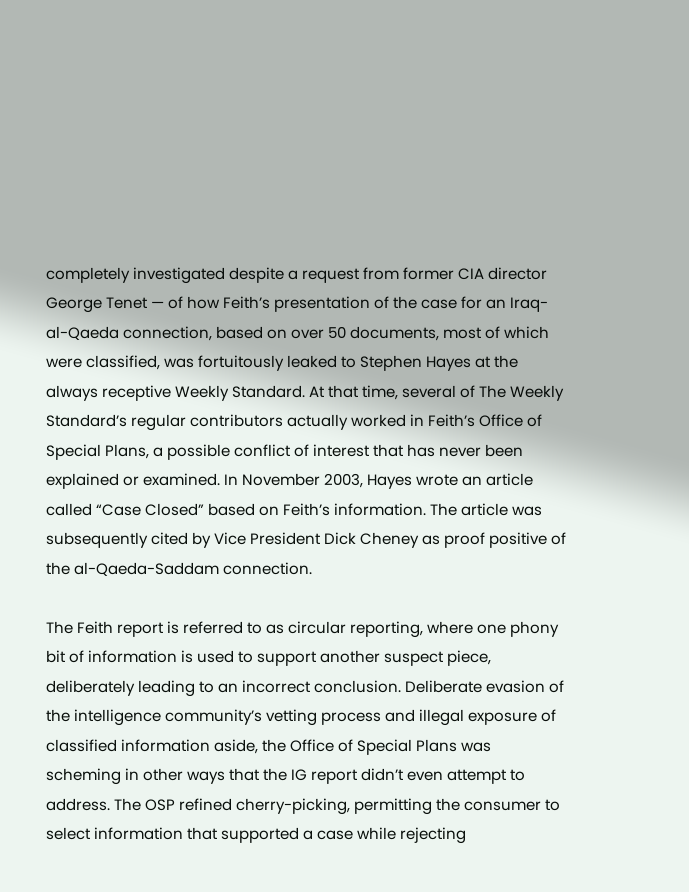completely investigated despite a request from former CIA director George Tenet — of how Feith’s presentation of the case for an Iraq-al-Qaeda connection, based on over 50 documents, most of which were classified, was fortuitously leaked to Stephen Hayes at the always receptive Weekly Standard. At that time, several of The Weekly Standard’s regular contributors actually worked in Feith’s Office of Special Plans, a possible conflict of interest that has never been explained or examined. In November 2003, Hayes wrote an article called “Case Closed” based on Feith’s information. The article was subsequently cited by Vice President Dick Cheney as proof positive of the al-Qaeda-Saddam connection.

The Feith report is referred to as circular reporting, where one phony bit of information is used to support another suspect piece, deliberately leading to an incorrect conclusion. Deliberate evasion of the intelligence community’s vetting process and illegal exposure of classified information aside, the Office of Special Plans was scheming in other ways that the IG report didn’t even attempt to address. The OSP refined cherry-picking, permitting the consumer to select information that supported a case while rejecting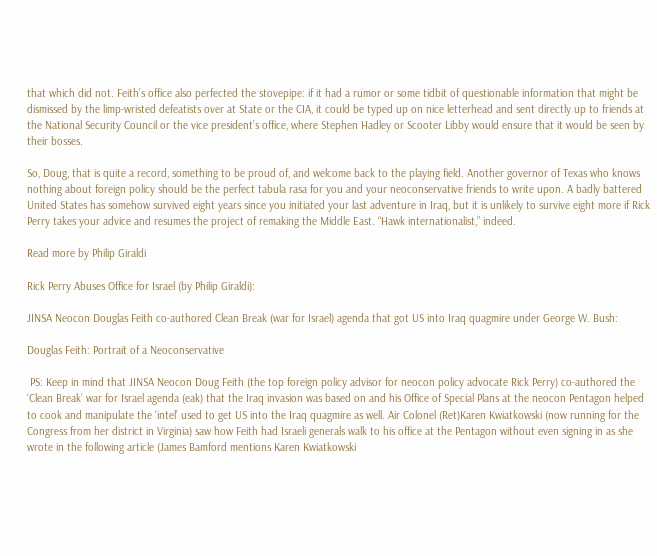that which did not. Feith’s office also perfected the stovepipe: if it had a rumor or some tidbit of questionable information that might be dismissed by the limp-wristed defeatists over at State or the CIA, it could be typed up on nice letterhead and sent directly up to friends at the National Security Council or the vice president’s office, where Stephen Hadley or Scooter Libby would ensure that it would be seen by their bosses.

So, Doug, that is quite a record, something to be proud of, and welcome back to the playing field. Another governor of Texas who knows nothing about foreign policy should be the perfect tabula rasa for you and your neoconservative friends to write upon. A badly battered United States has somehow survived eight years since you initiated your last adventure in Iraq, but it is unlikely to survive eight more if Rick Perry takes your advice and resumes the project of remaking the Middle East. “Hawk internationalist,” indeed.

Read more by Philip Giraldi

Rick Perry Abuses Office for Israel (by Philip Giraldi):

JINSA Neocon Douglas Feith co-authored Clean Break (war for Israel) agenda that got US into Iraq quagmire under George W. Bush:

Douglas Feith: Portrait of a Neoconservative

 PS: Keep in mind that JINSA Neocon Doug Feith (the top foreign policy advisor for neocon policy advocate Rick Perry) co-authored the ‘Clean Break’ war for Israel agenda (eak) that the Iraq invasion was based on and his Office of Special Plans at the neocon Pentagon helped to cook and manipulate the ‘intel’ used to get US into the Iraq quagmire as well. Air Colonel (Ret)Karen Kwiatkowski (now running for the Congress from her district in Virginia) saw how Feith had Israeli generals walk to his office at the Pentagon without even signing in as she wrote in the following article (James Bamford mentions Karen Kwiatkowski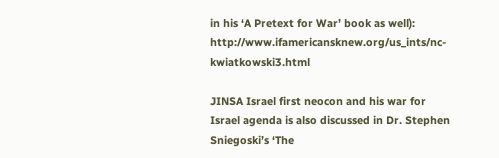in his ‘A Pretext for War’ book as well): http://www.ifamericansknew.org/us_ints/nc-kwiatkowski3.html

JINSA Israel first neocon and his war for Israel agenda is also discussed in Dr. Stephen Sniegoski’s ‘The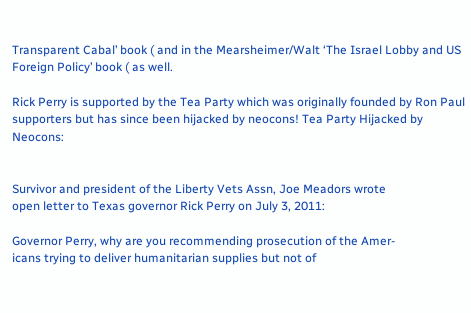Transparent Cabal’ book ( and in the Mearsheimer/Walt ‘The Israel Lobby and US Foreign Policy’ book ( as well.

Rick Perry is supported by the Tea Party which was originally founded by Ron Paul supporters but has since been hijacked by neocons! Tea Party Hijacked by Neocons:


Survivor and president of the Liberty Vets Assn, Joe Meadors wrote
open letter to Texas governor Rick Perry on July 3, 2011:

Governor Perry, why are you recommending prosecution of the Amer-
icans trying to deliver humanitarian supplies but not of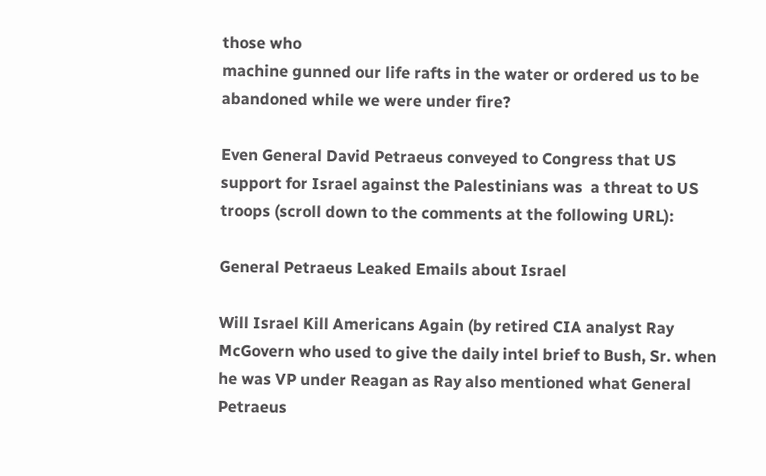those who
machine gunned our life rafts in the water or ordered us to be
abandoned while we were under fire?

Even General David Petraeus conveyed to Congress that US support for Israel against the Palestinians was  a threat to US troops (scroll down to the comments at the following URL):

General Petraeus Leaked Emails about Israel

Will Israel Kill Americans Again (by retired CIA analyst Ray McGovern who used to give the daily intel brief to Bush, Sr. when he was VP under Reagan as Ray also mentioned what General Petraeus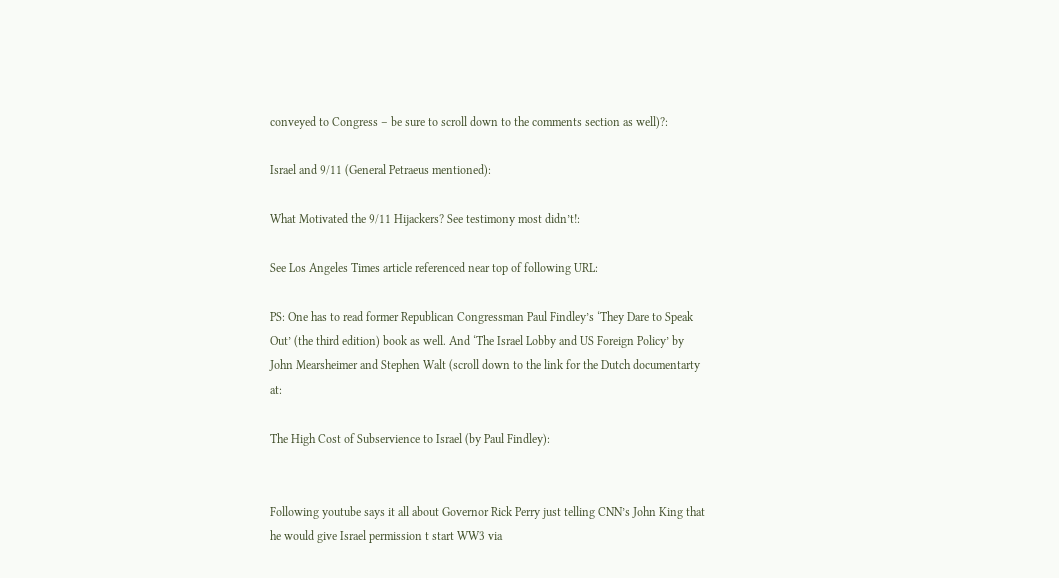conveyed to Congress – be sure to scroll down to the comments section as well)?:

Israel and 9/11 (General Petraeus mentioned):

What Motivated the 9/11 Hijackers? See testimony most didn’t!:

See Los Angeles Times article referenced near top of following URL:

PS: One has to read former Republican Congressman Paul Findley’s ‘They Dare to Speak Out’ (the third edition) book as well. And ‘The Israel Lobby and US Foreign Policy’ by John Mearsheimer and Stephen Walt (scroll down to the link for the Dutch documentarty at:

The High Cost of Subservience to Israel (by Paul Findley):


Following youtube says it all about Governor Rick Perry just telling CNN’s John King that he would give Israel permission t start WW3 via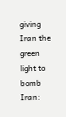giving Iran the green light to bomb Iran: